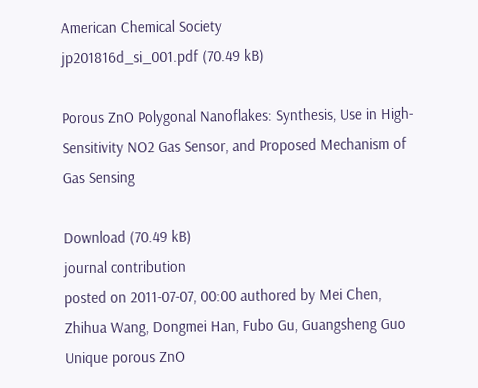American Chemical Society
jp201816d_si_001.pdf (70.49 kB)

Porous ZnO Polygonal Nanoflakes: Synthesis, Use in High-Sensitivity NO2 Gas Sensor, and Proposed Mechanism of Gas Sensing

Download (70.49 kB)
journal contribution
posted on 2011-07-07, 00:00 authored by Mei Chen, Zhihua Wang, Dongmei Han, Fubo Gu, Guangsheng Guo
Unique porous ZnO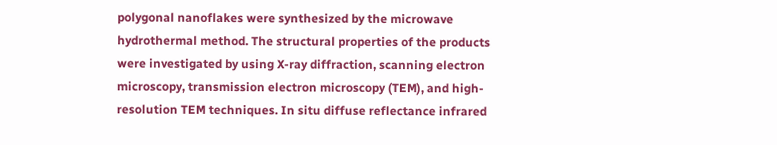polygonal nanoflakes were synthesized by the microwave hydrothermal method. The structural properties of the products were investigated by using X-ray diffraction, scanning electron microscopy, transmission electron microscopy (TEM), and high-resolution TEM techniques. In situ diffuse reflectance infrared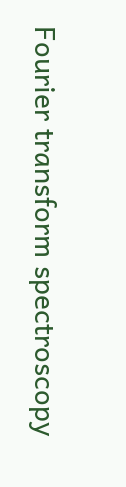Fourier transform spectroscopy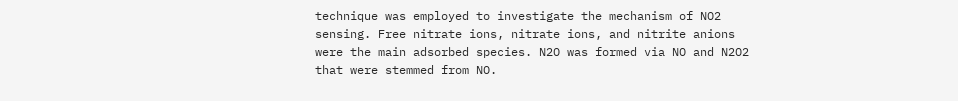technique was employed to investigate the mechanism of NO2 sensing. Free nitrate ions, nitrate ions, and nitrite anions were the main adsorbed species. N2O was formed via NO and N2O2 that were stemmed from NO.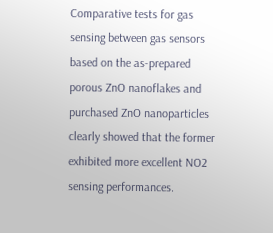Comparative tests for gas sensing between gas sensors based on the as-prepared porous ZnO nanoflakes and purchased ZnO nanoparticles clearly showed that the former exhibited more excellent NO2 sensing performances.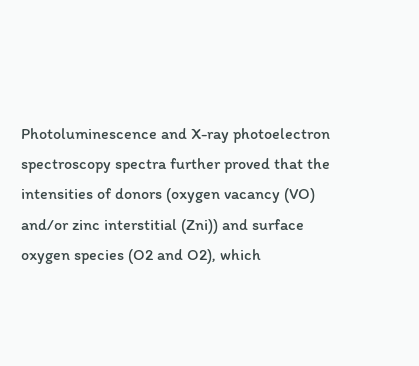Photoluminescence and X-ray photoelectron spectroscopy spectra further proved that the intensities of donors (oxygen vacancy (VO) and/or zinc interstitial (Zni)) and surface oxygen species (O2 and O2), which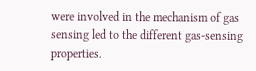were involved in the mechanism of gas sensing led to the different gas-sensing properties.